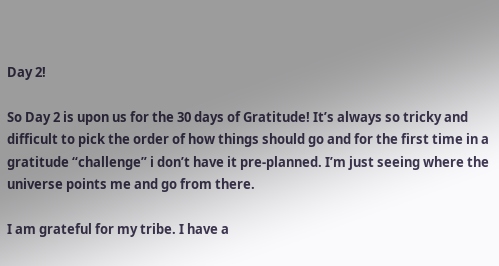Day 2!

So Day 2 is upon us for the 30 days of Gratitude! It’s always so tricky and difficult to pick the order of how things should go and for the first time in a gratitude “challenge” i don’t have it pre-planned. I’m just seeing where the universe points me and go from there.

I am grateful for my tribe. I have a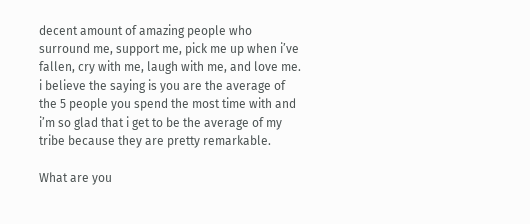decent amount of amazing people who surround me, support me, pick me up when i’ve fallen, cry with me, laugh with me, and love me. i believe the saying is you are the average of the 5 people you spend the most time with and i’m so glad that i get to be the average of my tribe because they are pretty remarkable.

What are you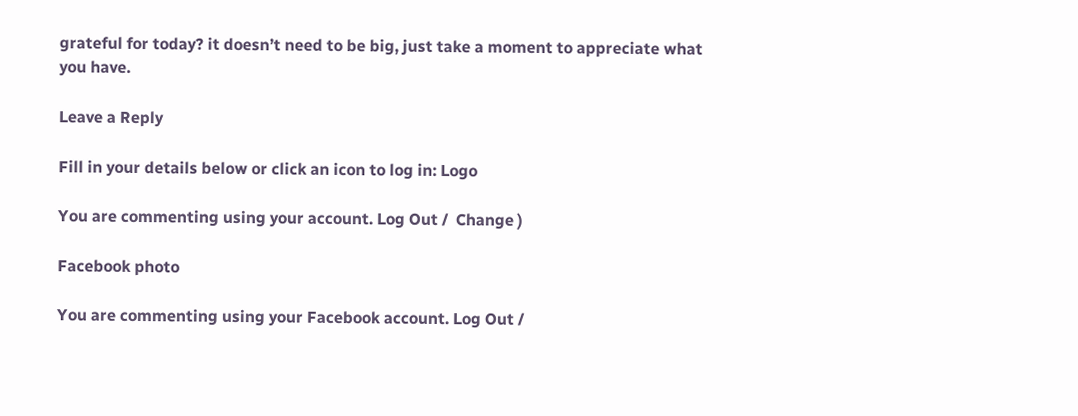grateful for today? it doesn’t need to be big, just take a moment to appreciate what you have.

Leave a Reply

Fill in your details below or click an icon to log in: Logo

You are commenting using your account. Log Out /  Change )

Facebook photo

You are commenting using your Facebook account. Log Out /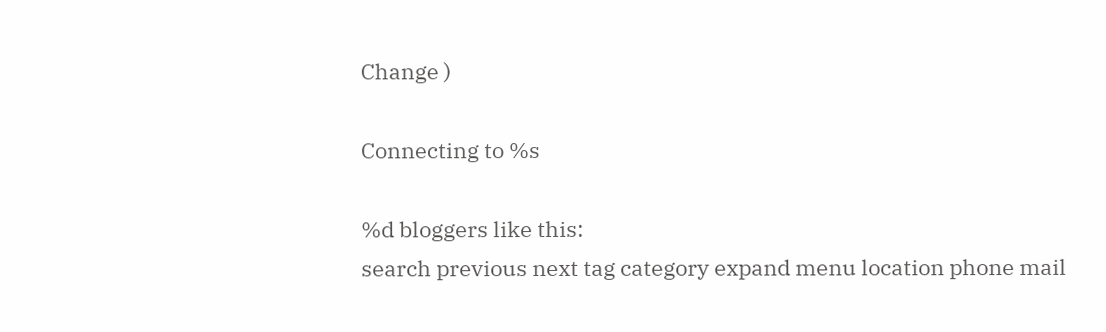Change )

Connecting to %s

%d bloggers like this:
search previous next tag category expand menu location phone mail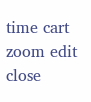time cart zoom edit close